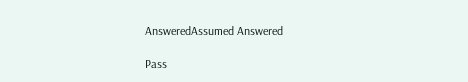AnsweredAssumed Answered

Pass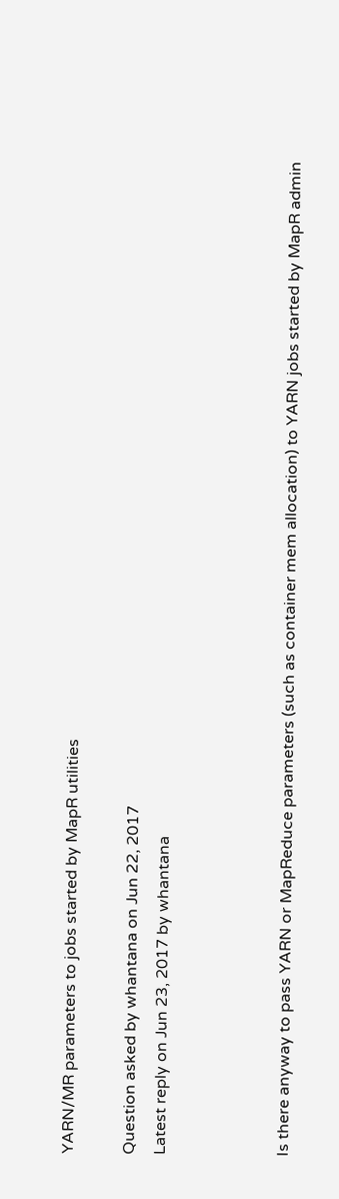YARN/MR parameters to jobs started by MapR utilities

Question asked by whantana on Jun 22, 2017
Latest reply on Jun 23, 2017 by whantana



Is there anyway to pass YARN or MapReduce parameters (such as container mem allocation) to YARN jobs started by MapR admin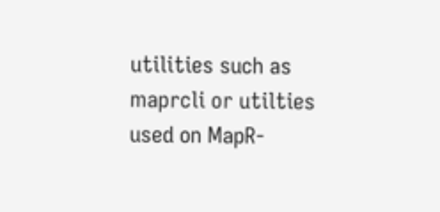utilities such as maprcli or utilties used on MapR-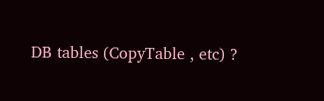DB tables (CopyTable , etc) ?